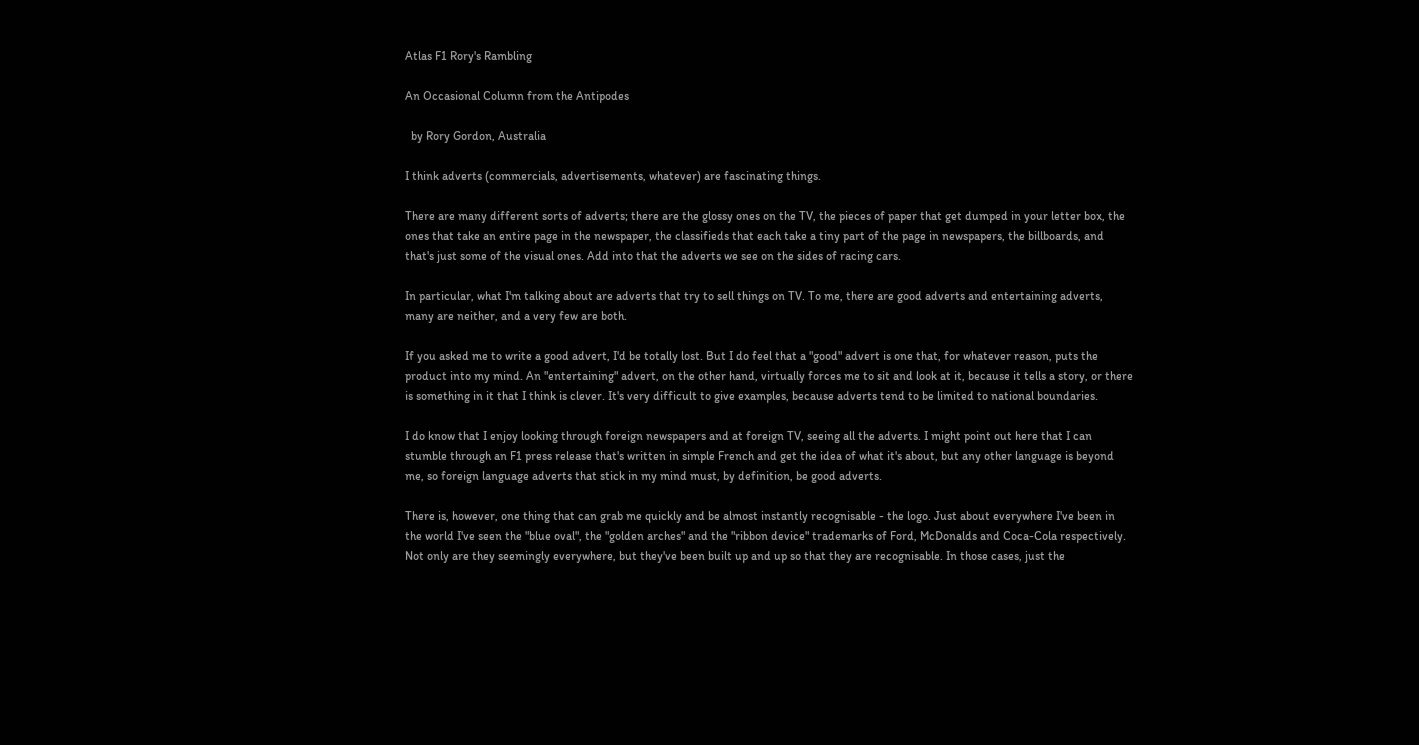Atlas F1 Rory's Rambling

An Occasional Column from the Antipodes

  by Rory Gordon, Australia

I think adverts (commercials, advertisements, whatever) are fascinating things.

There are many different sorts of adverts; there are the glossy ones on the TV, the pieces of paper that get dumped in your letter box, the ones that take an entire page in the newspaper, the classifieds that each take a tiny part of the page in newspapers, the billboards, and that's just some of the visual ones. Add into that the adverts we see on the sides of racing cars.

In particular, what I'm talking about are adverts that try to sell things on TV. To me, there are good adverts and entertaining adverts, many are neither, and a very few are both.

If you asked me to write a good advert, I'd be totally lost. But I do feel that a "good" advert is one that, for whatever reason, puts the product into my mind. An "entertaining" advert, on the other hand, virtually forces me to sit and look at it, because it tells a story, or there is something in it that I think is clever. It's very difficult to give examples, because adverts tend to be limited to national boundaries.

I do know that I enjoy looking through foreign newspapers and at foreign TV, seeing all the adverts. I might point out here that I can stumble through an F1 press release that's written in simple French and get the idea of what it's about, but any other language is beyond me, so foreign language adverts that stick in my mind must, by definition, be good adverts.

There is, however, one thing that can grab me quickly and be almost instantly recognisable - the logo. Just about everywhere I've been in the world I've seen the "blue oval", the "golden arches" and the "ribbon device" trademarks of Ford, McDonalds and Coca-Cola respectively. Not only are they seemingly everywhere, but they've been built up and up so that they are recognisable. In those cases, just the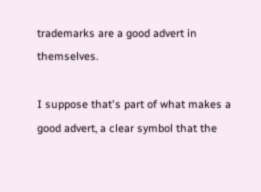trademarks are a good advert in themselves.

I suppose that's part of what makes a good advert, a clear symbol that the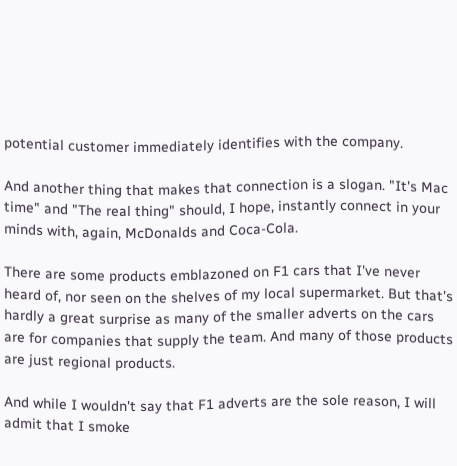potential customer immediately identifies with the company.

And another thing that makes that connection is a slogan. "It's Mac time" and "The real thing" should, I hope, instantly connect in your minds with, again, McDonalds and Coca-Cola.

There are some products emblazoned on F1 cars that I've never heard of, nor seen on the shelves of my local supermarket. But that's hardly a great surprise as many of the smaller adverts on the cars are for companies that supply the team. And many of those products are just regional products.

And while I wouldn't say that F1 adverts are the sole reason, I will admit that I smoke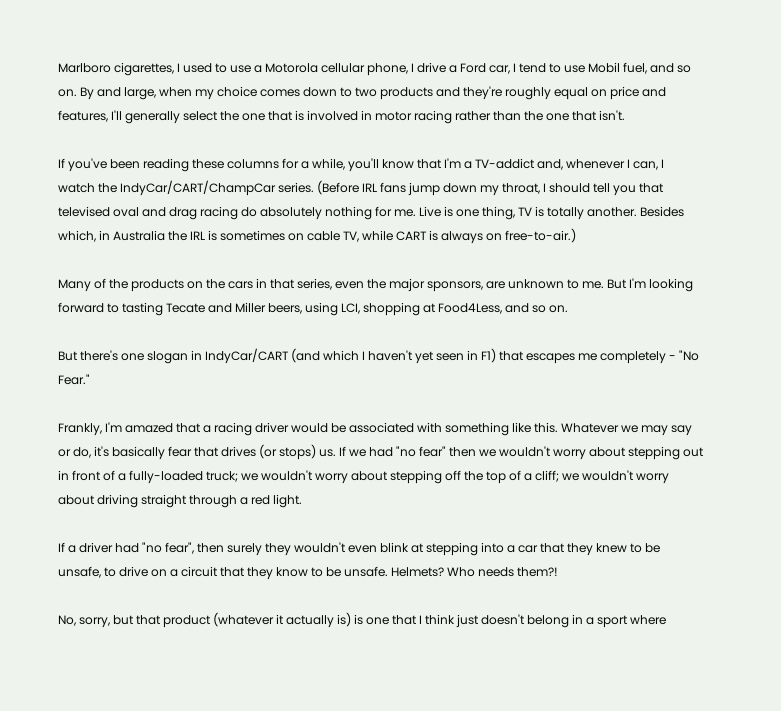Marlboro cigarettes, I used to use a Motorola cellular phone, I drive a Ford car, I tend to use Mobil fuel, and so on. By and large, when my choice comes down to two products and they're roughly equal on price and features, I'll generally select the one that is involved in motor racing rather than the one that isn't.

If you've been reading these columns for a while, you'll know that I'm a TV-addict and, whenever I can, I watch the IndyCar/CART/ChampCar series. (Before IRL fans jump down my throat, I should tell you that televised oval and drag racing do absolutely nothing for me. Live is one thing, TV is totally another. Besides which, in Australia the IRL is sometimes on cable TV, while CART is always on free-to-air.)

Many of the products on the cars in that series, even the major sponsors, are unknown to me. But I'm looking forward to tasting Tecate and Miller beers, using LCI, shopping at Food4Less, and so on.

But there's one slogan in IndyCar/CART (and which I haven't yet seen in F1) that escapes me completely - "No Fear."

Frankly, I'm amazed that a racing driver would be associated with something like this. Whatever we may say or do, it's basically fear that drives (or stops) us. If we had "no fear" then we wouldn't worry about stepping out in front of a fully-loaded truck; we wouldn't worry about stepping off the top of a cliff; we wouldn't worry about driving straight through a red light.

If a driver had "no fear", then surely they wouldn't even blink at stepping into a car that they knew to be unsafe, to drive on a circuit that they know to be unsafe. Helmets? Who needs them?!

No, sorry, but that product (whatever it actually is) is one that I think just doesn't belong in a sport where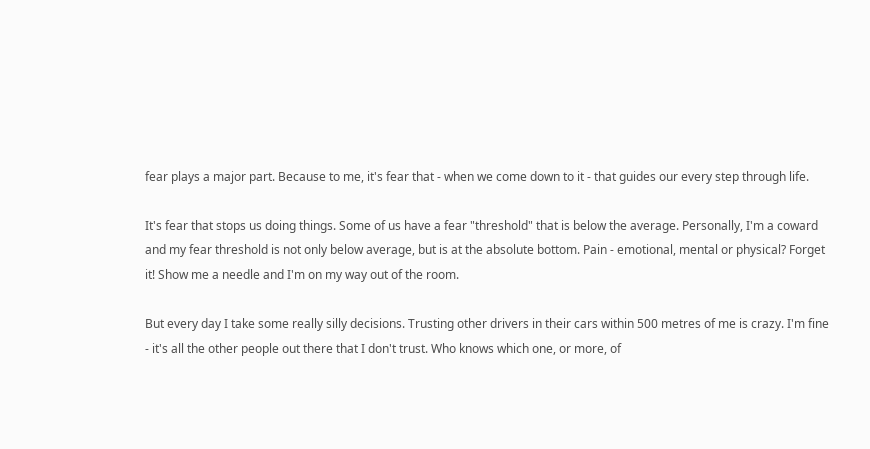fear plays a major part. Because to me, it's fear that - when we come down to it - that guides our every step through life.

It's fear that stops us doing things. Some of us have a fear "threshold" that is below the average. Personally, I'm a coward and my fear threshold is not only below average, but is at the absolute bottom. Pain - emotional, mental or physical? Forget it! Show me a needle and I'm on my way out of the room.

But every day I take some really silly decisions. Trusting other drivers in their cars within 500 metres of me is crazy. I'm fine - it's all the other people out there that I don't trust. Who knows which one, or more, of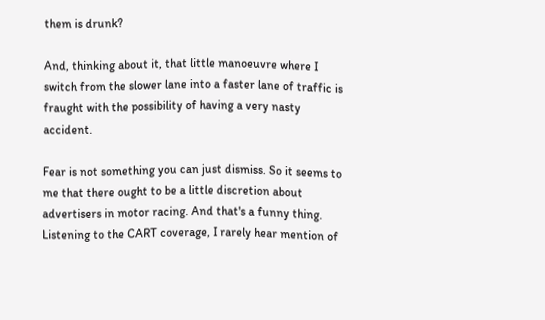them is drunk?

And, thinking about it, that little manoeuvre where I switch from the slower lane into a faster lane of traffic is fraught with the possibility of having a very nasty accident.

Fear is not something you can just dismiss. So it seems to me that there ought to be a little discretion about advertisers in motor racing. And that's a funny thing. Listening to the CART coverage, I rarely hear mention of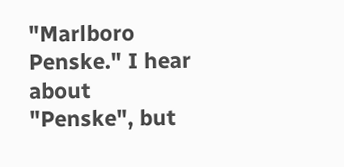"Marlboro Penske." I hear about "Penske", but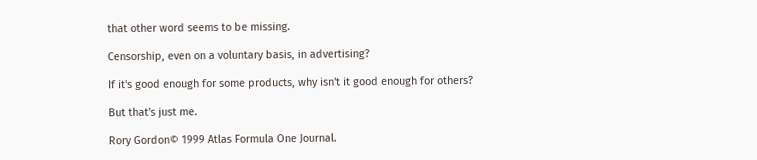that other word seems to be missing.

Censorship, even on a voluntary basis, in advertising?

If it's good enough for some products, why isn't it good enough for others?

But that's just me.

Rory Gordon© 1999 Atlas Formula One Journal.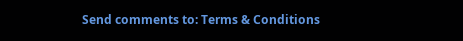Send comments to: Terms & Conditions